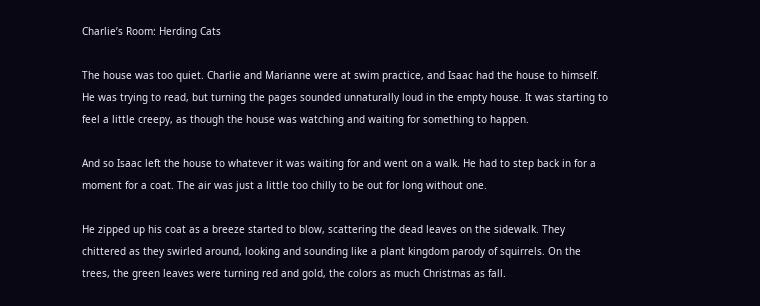Charlie’s Room: Herding Cats

The house was too quiet. Charlie and Marianne were at swim practice, and Isaac had the house to himself. He was trying to read, but turning the pages sounded unnaturally loud in the empty house. It was starting to feel a little creepy, as though the house was watching and waiting for something to happen.

And so Isaac left the house to whatever it was waiting for and went on a walk. He had to step back in for a moment for a coat. The air was just a little too chilly to be out for long without one.

He zipped up his coat as a breeze started to blow, scattering the dead leaves on the sidewalk. They chittered as they swirled around, looking and sounding like a plant kingdom parody of squirrels. On the trees, the green leaves were turning red and gold, the colors as much Christmas as fall.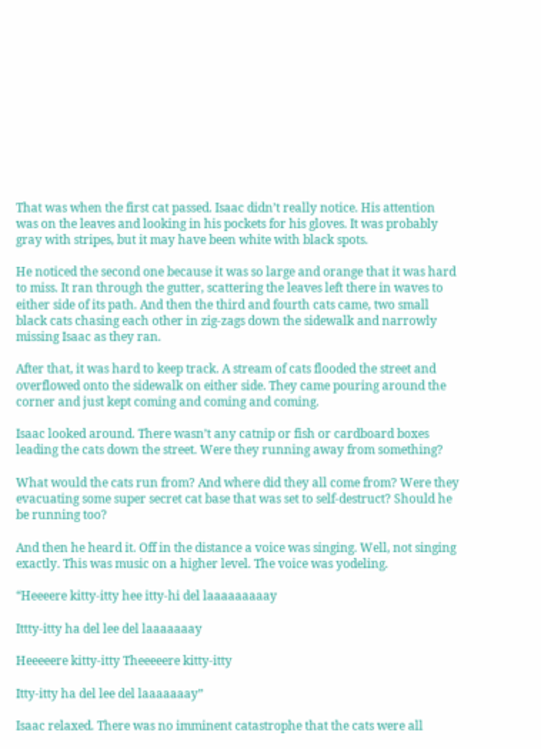That was when the first cat passed. Isaac didn’t really notice. His attention was on the leaves and looking in his pockets for his gloves. It was probably gray with stripes, but it may have been white with black spots.

He noticed the second one because it was so large and orange that it was hard to miss. It ran through the gutter, scattering the leaves left there in waves to either side of its path. And then the third and fourth cats came, two small black cats chasing each other in zig-zags down the sidewalk and narrowly missing Isaac as they ran.

After that, it was hard to keep track. A stream of cats flooded the street and overflowed onto the sidewalk on either side. They came pouring around the corner and just kept coming and coming and coming.

Isaac looked around. There wasn’t any catnip or fish or cardboard boxes leading the cats down the street. Were they running away from something?

What would the cats run from? And where did they all come from? Were they evacuating some super secret cat base that was set to self-destruct? Should he be running too?

And then he heard it. Off in the distance a voice was singing. Well, not singing exactly. This was music on a higher level. The voice was yodeling.

“Heeeere kitty-itty hee itty-hi del laaaaaaaaay

Ittty-itty ha del lee del laaaaaaay

Heeeeere kitty-itty Theeeeere kitty-itty

Itty-itty ha del lee del laaaaaaay”

Isaac relaxed. There was no imminent catastrophe that the cats were all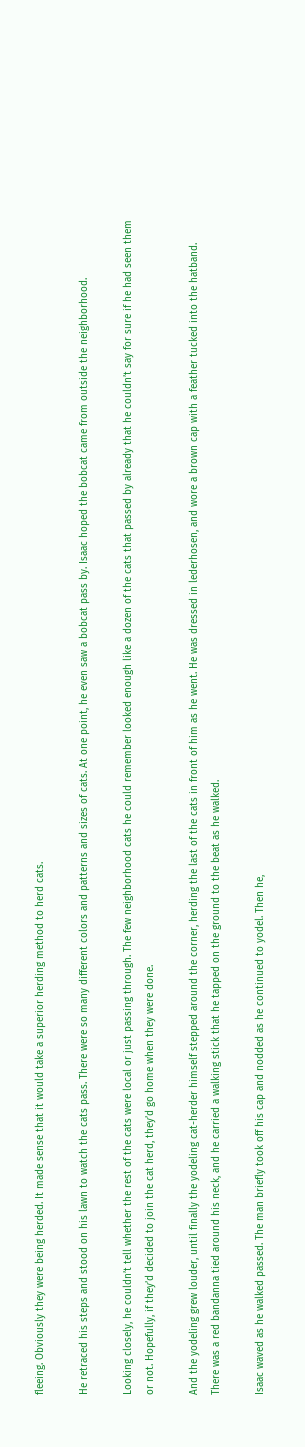fleeing. Obviously they were being herded. It made sense that it would take a superior herding method to herd cats.

He retraced his steps and stood on his lawn to watch the cats pass. There were so many different colors and patterns and sizes of cats. At one point, he even saw a bobcat pass by. Isaac hoped the bobcat came from outside the neighborhood.

Looking closely, he couldn’t tell whether the rest of the cats were local or just passing through. The few neighborhood cats he could remember looked enough like a dozen of the cats that passed by already that he couldn’t say for sure if he had seen them or not. Hopefully, if they’d decided to join the cat herd, they’d go home when they were done.

And the yodeling grew louder, until finally the yodeling cat-herder himself stepped around the corner, herding the last of the cats in front of him as he went. He was dressed in lederhosen, and wore a brown cap with a feather tucked into the hatband. There was a red bandanna tied around his neck, and he carried a walking stick that he tapped on the ground to the beat as he walked.

Isaac waved as he walked passed. The man briefly took off his cap and nodded as he continued to yodel. Then he,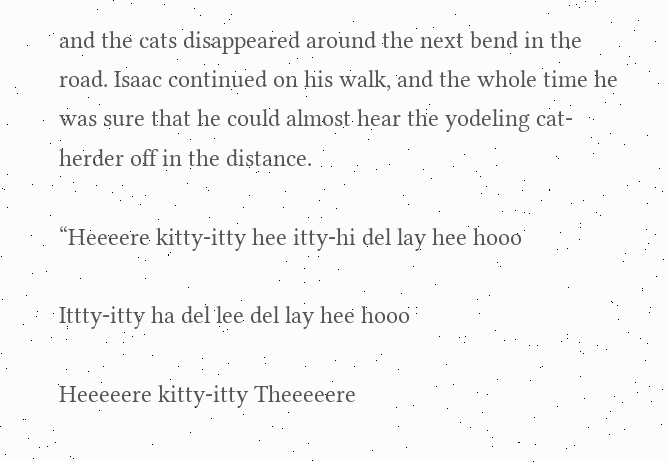and the cats disappeared around the next bend in the road. Isaac continued on his walk, and the whole time he was sure that he could almost hear the yodeling cat-herder off in the distance.

“Heeeere kitty-itty hee itty-hi del lay hee hooo

Ittty-itty ha del lee del lay hee hooo

Heeeeere kitty-itty Theeeeere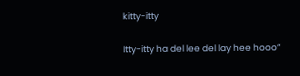kitty-itty

Itty-itty ha del lee del lay hee hooo”